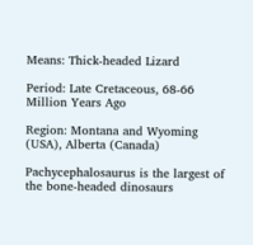Means: Thick-headed Lizard

Period: Late Cretaceous, 68-66 Million Years Ago

Region: Montana and Wyoming (USA), Alberta (Canada)

Pachycephalosaurus is the largest of the bone-headed dinosaurs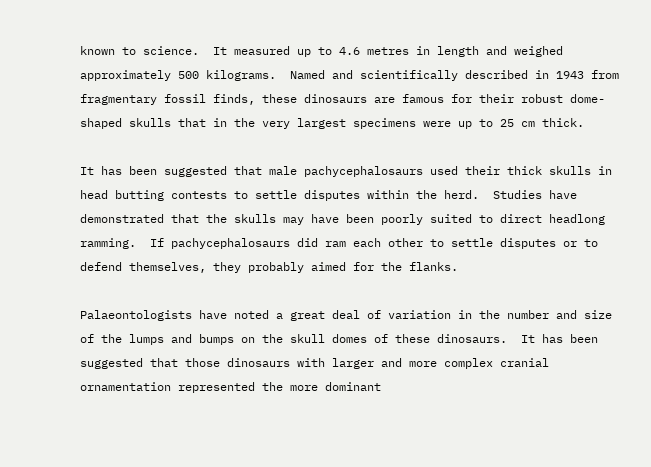known to science.  It measured up to 4.6 metres in length and weighed approximately 500 kilograms.  Named and scientifically described in 1943 from fragmentary fossil finds, these dinosaurs are famous for their robust dome-shaped skulls that in the very largest specimens were up to 25 cm thick.

It has been suggested that male pachycephalosaurs used their thick skulls in head butting contests to settle disputes within the herd.  Studies have demonstrated that the skulls may have been poorly suited to direct headlong ramming.  If pachycephalosaurs did ram each other to settle disputes or to defend themselves, they probably aimed for the flanks.

Palaeontologists have noted a great deal of variation in the number and size of the lumps and bumps on the skull domes of these dinosaurs.  It has been suggested that those dinosaurs with larger and more complex cranial ornamentation represented the more dominant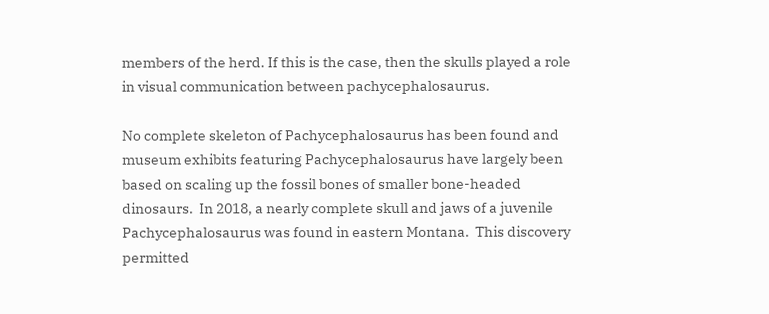members of the herd. If this is the case, then the skulls played a role in visual communication between pachycephalosaurus.

No complete skeleton of Pachycephalosaurus has been found and museum exhibits featuring Pachycephalosaurus have largely been based on scaling up the fossil bones of smaller bone-headed dinosaurs.  In 2018, a nearly complete skull and jaws of a juvenile Pachycephalosaurus was found in eastern Montana.  This discovery permitted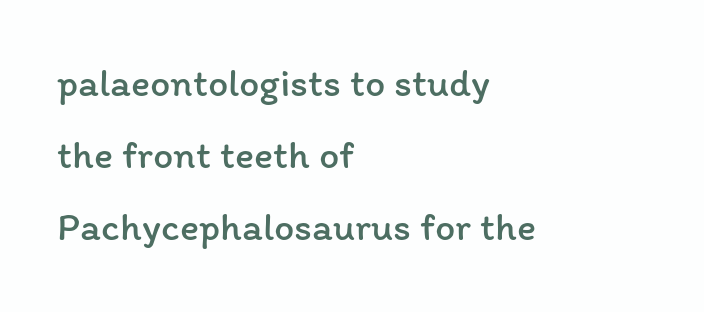palaeontologists to study the front teeth of Pachycephalosaurus for the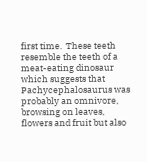first time.  These teeth resemble the teeth of a meat-eating dinosaur which suggests that Pachycephalosaurus was probably an omnivore, browsing on leaves, flowers and fruit but also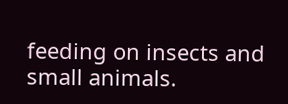feeding on insects and small animals.